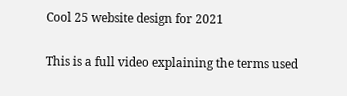Cool 25 website design for 2021

This is a full video explaining the terms used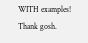WITH examples! Thank gosh.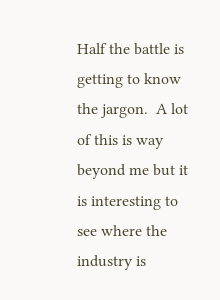Half the battle is getting to know the jargon.  A lot of this is way beyond me but it is interesting to see where the industry is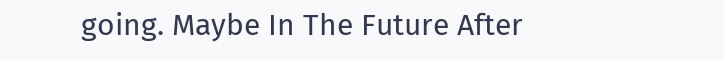going. Maybe In The Future After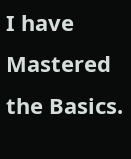I have Mastered the Basics.